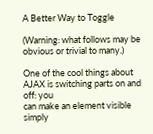A Better Way to Toggle

(Warning: what follows may be obvious or trivial to many.)

One of the cool things about AJAX is switching parts on and off: you
can make an element visible simply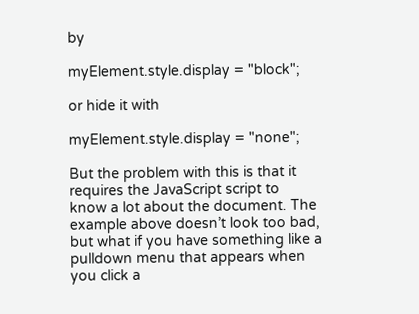by

myElement.style.display = "block";

or hide it with

myElement.style.display = "none";

But the problem with this is that it requires the JavaScript script to
know a lot about the document. The example above doesn’t look too bad,
but what if you have something like a pulldown menu that appears when
you click a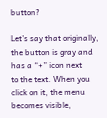button?

Let’s say that originally, the button is gray and has a “+” icon next
to the text. When you click on it, the menu becomes visible,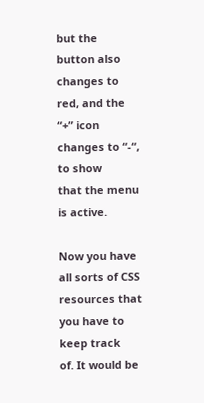but the
button also changes to red, and the “+” icon changes to “-“, to show
that the menu is active.

Now you have all sorts of CSS resources that you have to keep track
of. It would be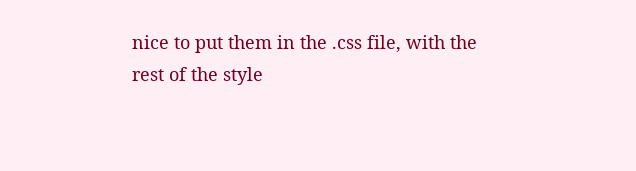nice to put them in the .css file, with the
rest of the style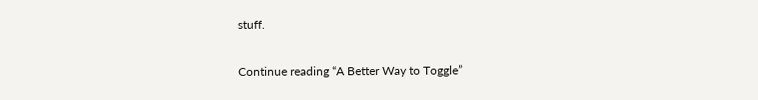stuff.

Continue reading “A Better Way to Toggle”